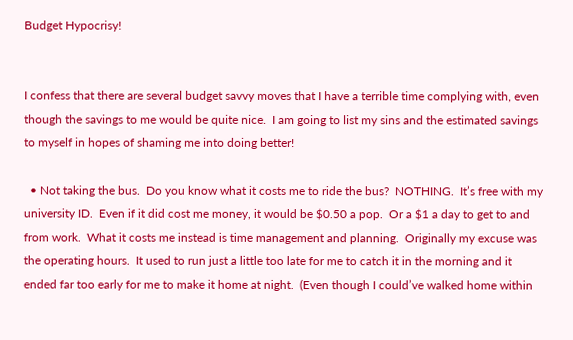Budget Hypocrisy!


I confess that there are several budget savvy moves that I have a terrible time complying with, even though the savings to me would be quite nice.  I am going to list my sins and the estimated savings to myself in hopes of shaming me into doing better!

  • Not taking the bus.  Do you know what it costs me to ride the bus?  NOTHING.  It’s free with my university ID.  Even if it did cost me money, it would be $0.50 a pop.  Or a $1 a day to get to and from work.  What it costs me instead is time management and planning.  Originally my excuse was the operating hours.  It used to run just a little too late for me to catch it in the morning and it ended far too early for me to make it home at night.  (Even though I could’ve walked home within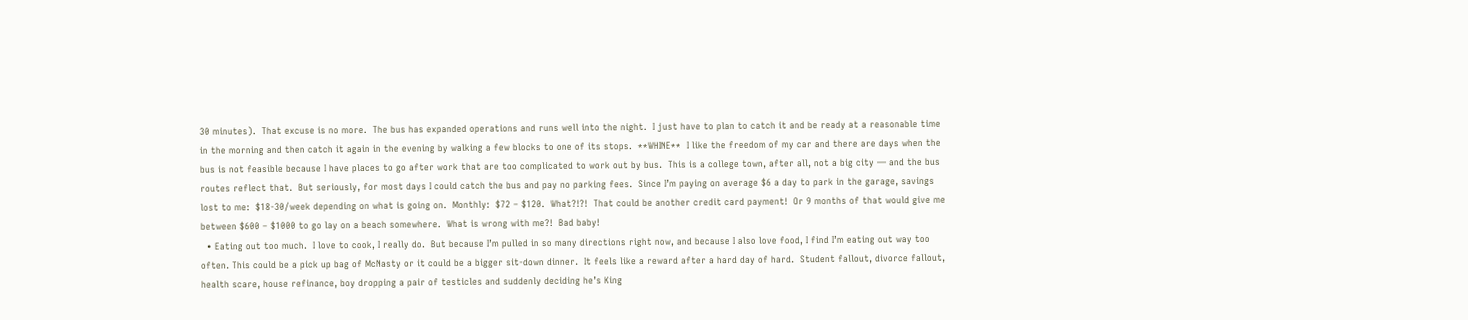30 minutes).  That excuse is no more.  The bus has expanded operations and runs well into the night.  I just have to plan to catch it and be ready at a reasonable time in the morning and then catch it again in the evening by walking a few blocks to one of its stops.  **WHINE**  I like the freedom of my car and there are days when the bus is not feasible because I have places to go after work that are too complicated to work out by bus.  This is a college town, after all, not a big city — and the bus routes reflect that.  But seriously, for most days I could catch the bus and pay no parking fees.  Since I’m paying on average $6 a day to park in the garage, savings lost to me:  $18-30/week depending on what is going on.  Monthly:  $72 – $120.  What?!?!  That could be another credit card payment!  Or 9 months of that would give me between $600 – $1000 to go lay on a beach somewhere.  What is wrong with me?!  Bad baby!
  • Eating out too much.  I love to cook, I really do.  But because I’m pulled in so many directions right now, and because I also love food, I find I’m eating out way too often. This could be a pick up bag of McNasty or it could be a bigger sit-down dinner.  It feels like a reward after a hard day of hard.  Student fallout, divorce fallout, health scare, house refinance, boy dropping a pair of testicles and suddenly deciding he’s King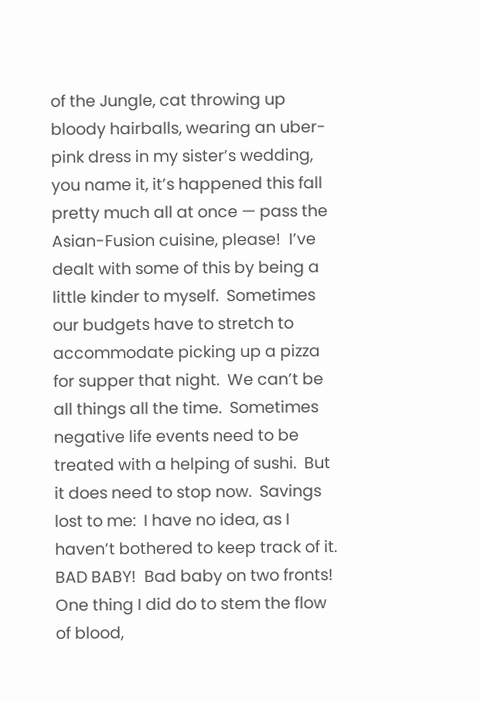of the Jungle, cat throwing up bloody hairballs, wearing an uber-pink dress in my sister’s wedding, you name it, it’s happened this fall pretty much all at once — pass the Asian-Fusion cuisine, please!  I’ve dealt with some of this by being a little kinder to myself.  Sometimes our budgets have to stretch to accommodate picking up a pizza for supper that night.  We can’t be all things all the time.  Sometimes negative life events need to be treated with a helping of sushi.  But it does need to stop now.  Savings lost to me:  I have no idea, as I haven’t bothered to keep track of it.  BAD BABY!  Bad baby on two fronts!  One thing I did do to stem the flow of blood,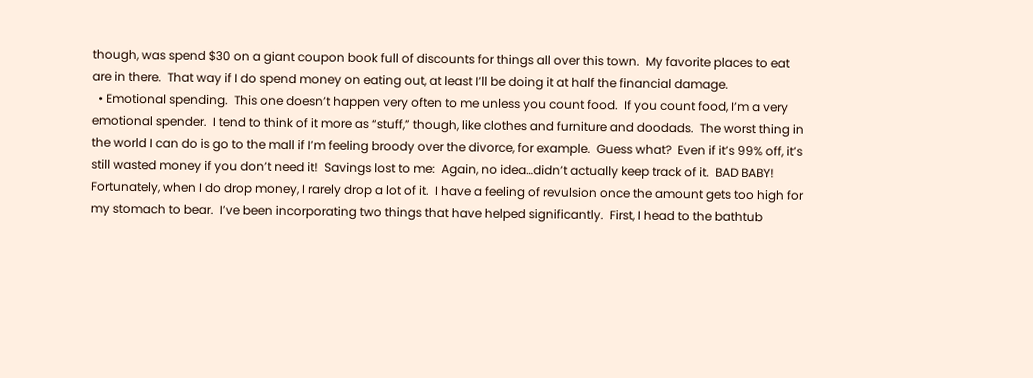though, was spend $30 on a giant coupon book full of discounts for things all over this town.  My favorite places to eat are in there.  That way if I do spend money on eating out, at least I’ll be doing it at half the financial damage.
  • Emotional spending.  This one doesn’t happen very often to me unless you count food.  If you count food, I’m a very emotional spender.  I tend to think of it more as “stuff,” though, like clothes and furniture and doodads.  The worst thing in the world I can do is go to the mall if I’m feeling broody over the divorce, for example.  Guess what?  Even if it’s 99% off, it’s still wasted money if you don’t need it!  Savings lost to me:  Again, no idea…didn’t actually keep track of it.  BAD BABY!  Fortunately, when I do drop money, I rarely drop a lot of it.  I have a feeling of revulsion once the amount gets too high for my stomach to bear.  I’ve been incorporating two things that have helped significantly.  First, I head to the bathtub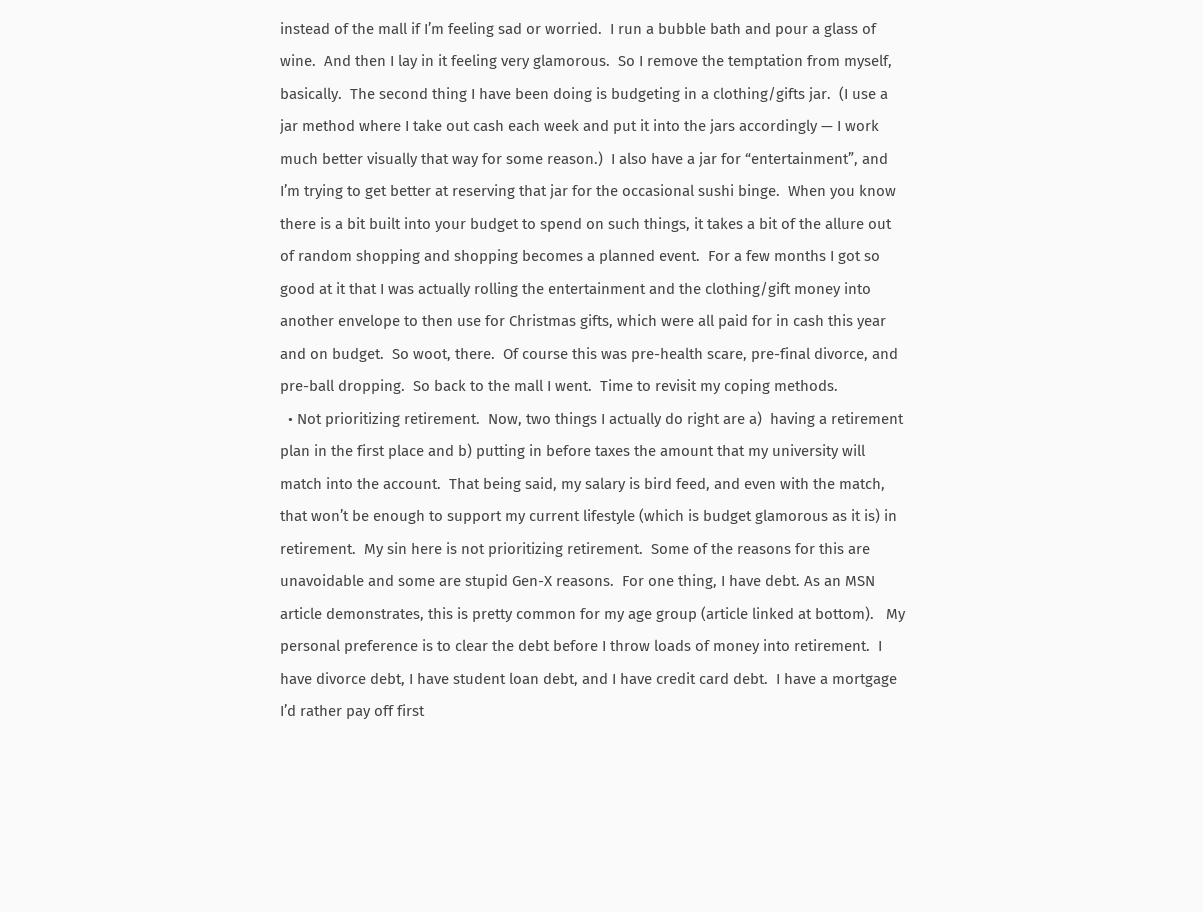instead of the mall if I’m feeling sad or worried.  I run a bubble bath and pour a glass of wine.  And then I lay in it feeling very glamorous.  So I remove the temptation from myself, basically.  The second thing I have been doing is budgeting in a clothing/gifts jar.  (I use a jar method where I take out cash each week and put it into the jars accordingly — I work much better visually that way for some reason.)  I also have a jar for “entertainment”, and I’m trying to get better at reserving that jar for the occasional sushi binge.  When you know there is a bit built into your budget to spend on such things, it takes a bit of the allure out of random shopping and shopping becomes a planned event.  For a few months I got so good at it that I was actually rolling the entertainment and the clothing/gift money into another envelope to then use for Christmas gifts, which were all paid for in cash this year and on budget.  So woot, there.  Of course this was pre-health scare, pre-final divorce, and pre-ball dropping.  So back to the mall I went.  Time to revisit my coping methods.
  • Not prioritizing retirement.  Now, two things I actually do right are a)  having a retirement plan in the first place and b) putting in before taxes the amount that my university will match into the account.  That being said, my salary is bird feed, and even with the match, that won’t be enough to support my current lifestyle (which is budget glamorous as it is) in retirement.  My sin here is not prioritizing retirement.  Some of the reasons for this are unavoidable and some are stupid Gen-X reasons.  For one thing, I have debt. As an MSN article demonstrates, this is pretty common for my age group (article linked at bottom).   My personal preference is to clear the debt before I throw loads of money into retirement.  I have divorce debt, I have student loan debt, and I have credit card debt.  I have a mortgage I’d rather pay off first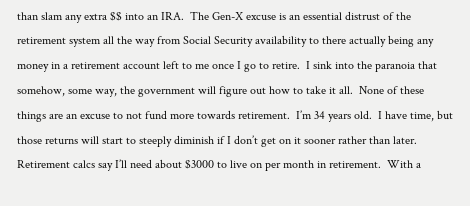than slam any extra $$ into an IRA.  The Gen-X excuse is an essential distrust of the retirement system all the way from Social Security availability to there actually being any money in a retirement account left to me once I go to retire.  I sink into the paranoia that somehow, some way, the government will figure out how to take it all.  None of these things are an excuse to not fund more towards retirement.  I’m 34 years old.  I have time, but those returns will start to steeply diminish if I don’t get on it sooner rather than later.  Retirement calcs say I’ll need about $3000 to live on per month in retirement.  With a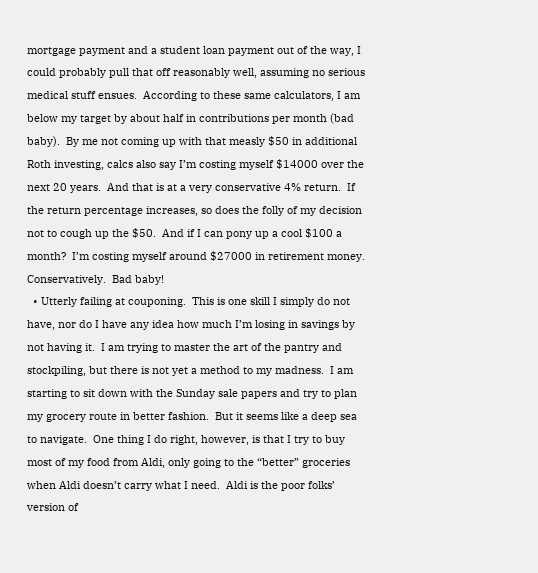mortgage payment and a student loan payment out of the way, I could probably pull that off reasonably well, assuming no serious medical stuff ensues.  According to these same calculators, I am below my target by about half in contributions per month (bad baby).  By me not coming up with that measly $50 in additional Roth investing, calcs also say I’m costing myself $14000 over the next 20 years.  And that is at a very conservative 4% return.  If the return percentage increases, so does the folly of my decision not to cough up the $50.  And if I can pony up a cool $100 a month?  I’m costing myself around $27000 in retirement money.  Conservatively.  Bad baby!
  • Utterly failing at couponing.  This is one skill I simply do not have, nor do I have any idea how much I’m losing in savings by not having it.  I am trying to master the art of the pantry and stockpiling, but there is not yet a method to my madness.  I am starting to sit down with the Sunday sale papers and try to plan my grocery route in better fashion.  But it seems like a deep sea to navigate.  One thing I do right, however, is that I try to buy most of my food from Aldi, only going to the “better” groceries when Aldi doesn’t carry what I need.  Aldi is the poor folks’ version of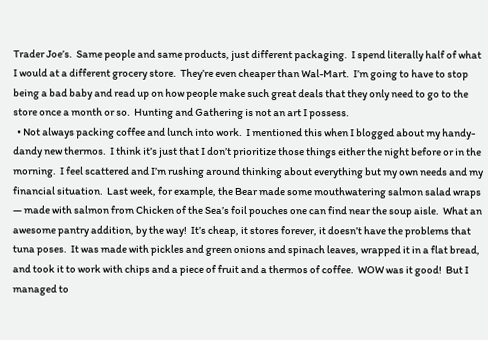Trader Joe’s.  Same people and same products, just different packaging.  I spend literally half of what I would at a different grocery store.  They’re even cheaper than Wal-Mart.  I’m going to have to stop being a bad baby and read up on how people make such great deals that they only need to go to the store once a month or so.  Hunting and Gathering is not an art I possess.
  • Not always packing coffee and lunch into work.  I mentioned this when I blogged about my handy-dandy new thermos.  I think it’s just that I don’t prioritize those things either the night before or in the morning.  I feel scattered and I’m rushing around thinking about everything but my own needs and my financial situation.  Last week, for example, the Bear made some mouthwatering salmon salad wraps — made with salmon from Chicken of the Sea’s foil pouches one can find near the soup aisle.  What an awesome pantry addition, by the way!  It’s cheap, it stores forever, it doesn’t have the problems that tuna poses.  It was made with pickles and green onions and spinach leaves, wrapped it in a flat bread, and took it to work with chips and a piece of fruit and a thermos of coffee.  WOW was it good!  But I managed to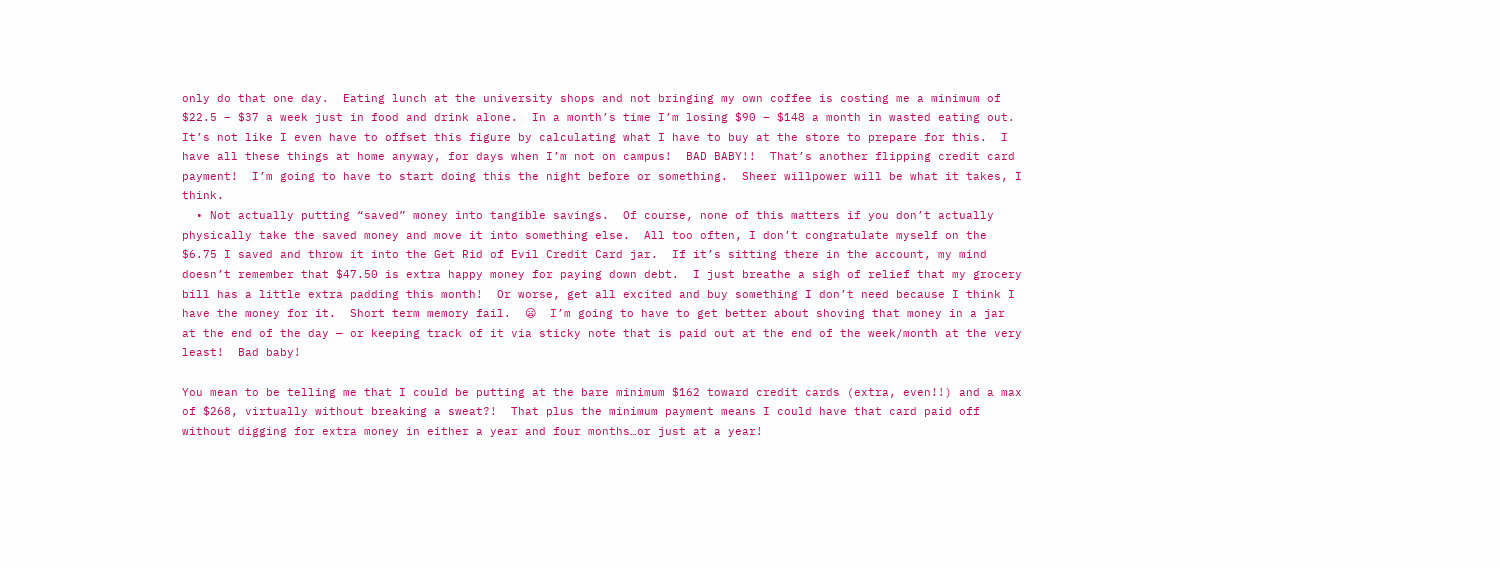only do that one day.  Eating lunch at the university shops and not bringing my own coffee is costing me a minimum of $22.5 – $37 a week just in food and drink alone.  In a month’s time I’m losing $90 – $148 a month in wasted eating out.  It’s not like I even have to offset this figure by calculating what I have to buy at the store to prepare for this.  I have all these things at home anyway, for days when I’m not on campus!  BAD BABY!!  That’s another flipping credit card payment!  I’m going to have to start doing this the night before or something.  Sheer willpower will be what it takes, I think.
  • Not actually putting “saved” money into tangible savings.  Of course, none of this matters if you don’t actually physically take the saved money and move it into something else.  All too often, I don’t congratulate myself on the $6.75 I saved and throw it into the Get Rid of Evil Credit Card jar.  If it’s sitting there in the account, my mind doesn’t remember that $47.50 is extra happy money for paying down debt.  I just breathe a sigh of relief that my grocery bill has a little extra padding this month!  Or worse, get all excited and buy something I don’t need because I think I have the money for it.  Short term memory fail.  😦  I’m going to have to get better about shoving that money in a jar at the end of the day — or keeping track of it via sticky note that is paid out at the end of the week/month at the very least!  Bad baby!

You mean to be telling me that I could be putting at the bare minimum $162 toward credit cards (extra, even!!) and a max of $268, virtually without breaking a sweat?!  That plus the minimum payment means I could have that card paid off without digging for extra money in either a year and four months…or just at a year!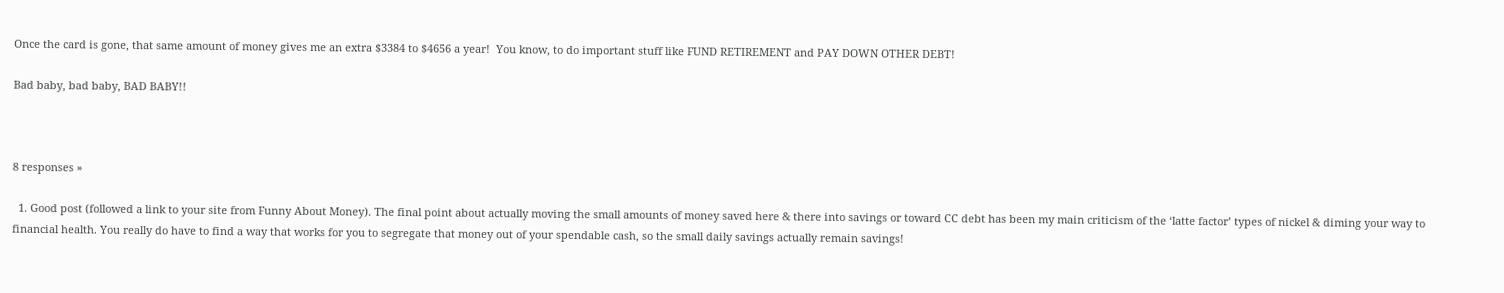Once the card is gone, that same amount of money gives me an extra $3384 to $4656 a year!  You know, to do important stuff like FUND RETIREMENT and PAY DOWN OTHER DEBT!

Bad baby, bad baby, BAD BABY!!



8 responses »

  1. Good post (followed a link to your site from Funny About Money). The final point about actually moving the small amounts of money saved here & there into savings or toward CC debt has been my main criticism of the ‘latte factor’ types of nickel & diming your way to financial health. You really do have to find a way that works for you to segregate that money out of your spendable cash, so the small daily savings actually remain savings!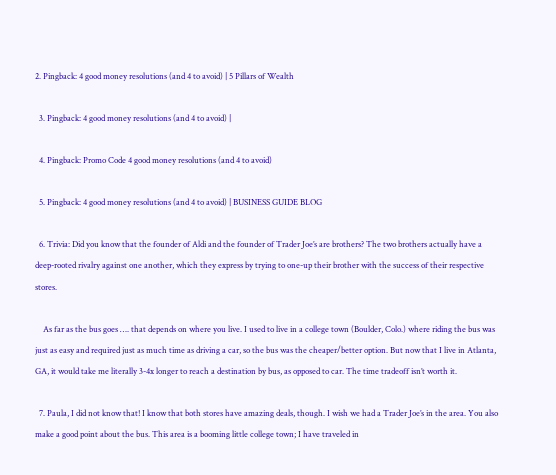2. Pingback: 4 good money resolutions (and 4 to avoid) | 5 Pillars of Wealth

  3. Pingback: 4 good money resolutions (and 4 to avoid) |

  4. Pingback: Promo Code 4 good money resolutions (and 4 to avoid)

  5. Pingback: 4 good money resolutions (and 4 to avoid) | BUSINESS GUIDE BLOG

  6. Trivia: Did you know that the founder of Aldi and the founder of Trader Joe’s are brothers? The two brothers actually have a deep-rooted rivalry against one another, which they express by trying to one-up their brother with the success of their respective stores.

    As far as the bus goes …. that depends on where you live. I used to live in a college town (Boulder, Colo.) where riding the bus was just as easy and required just as much time as driving a car, so the bus was the cheaper/better option. But now that I live in Atlanta, GA, it would take me literally 3-4x longer to reach a destination by bus, as opposed to car. The time tradeoff isn’t worth it.

  7. Paula, I did not know that! I know that both stores have amazing deals, though. I wish we had a Trader Joe’s in the area. You also make a good point about the bus. This area is a booming little college town; I have traveled in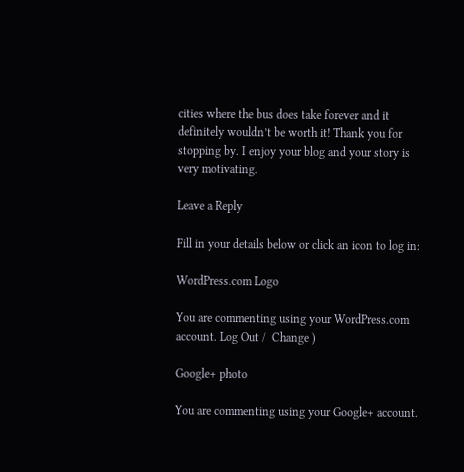cities where the bus does take forever and it definitely wouldn’t be worth it! Thank you for stopping by. I enjoy your blog and your story is very motivating.

Leave a Reply

Fill in your details below or click an icon to log in:

WordPress.com Logo

You are commenting using your WordPress.com account. Log Out /  Change )

Google+ photo

You are commenting using your Google+ account.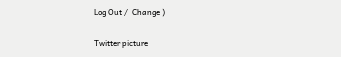Log Out /  Change )

Twitter picture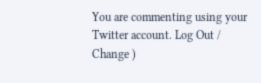You are commenting using your Twitter account. Log Out /  Change )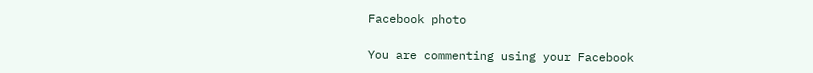Facebook photo

You are commenting using your Facebook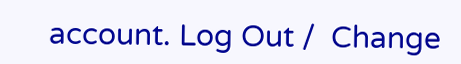account. Log Out /  Change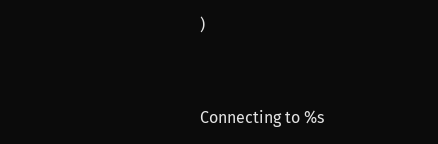)


Connecting to %s